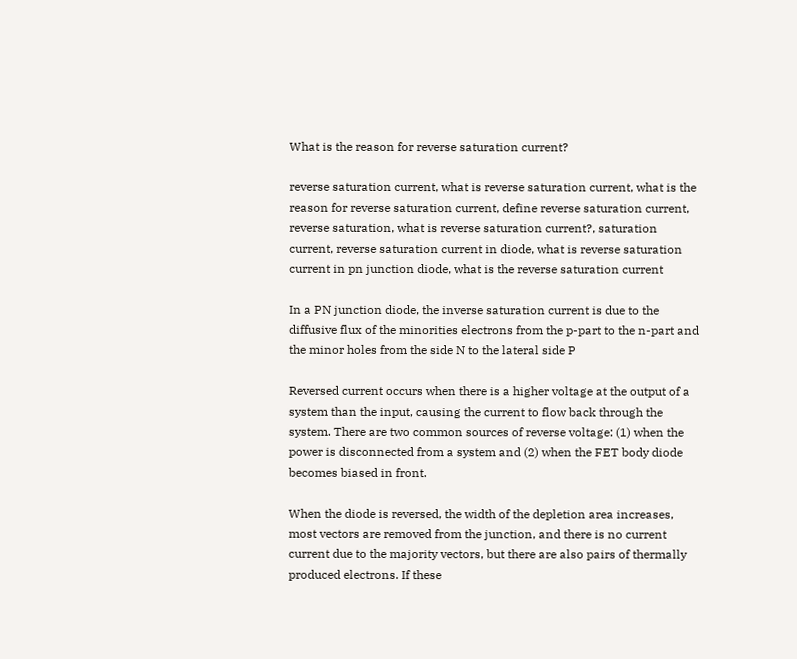What is the reason for reverse saturation current?

reverse saturation current, what is reverse saturation current, what is the reason for reverse saturation current, define reverse saturation current, reverse saturation, what is reverse saturation current?, saturation current, reverse saturation current in diode, what is reverse saturation current in pn junction diode, what is the reverse saturation current

In a PN junction diode, the inverse saturation current is due to the diffusive flux of the minorities electrons from the p-part to the n-part and the minor holes from the side N to the lateral side P

Reversed current occurs when there is a higher voltage at the output of a system than the input, causing the current to flow back through the system. There are two common sources of reverse voltage: (1) when the power is disconnected from a system and (2) when the FET body diode becomes biased in front.

When the diode is reversed, the width of the depletion area increases, most vectors are removed from the junction, and there is no current current due to the majority vectors, but there are also pairs of thermally produced electrons. If these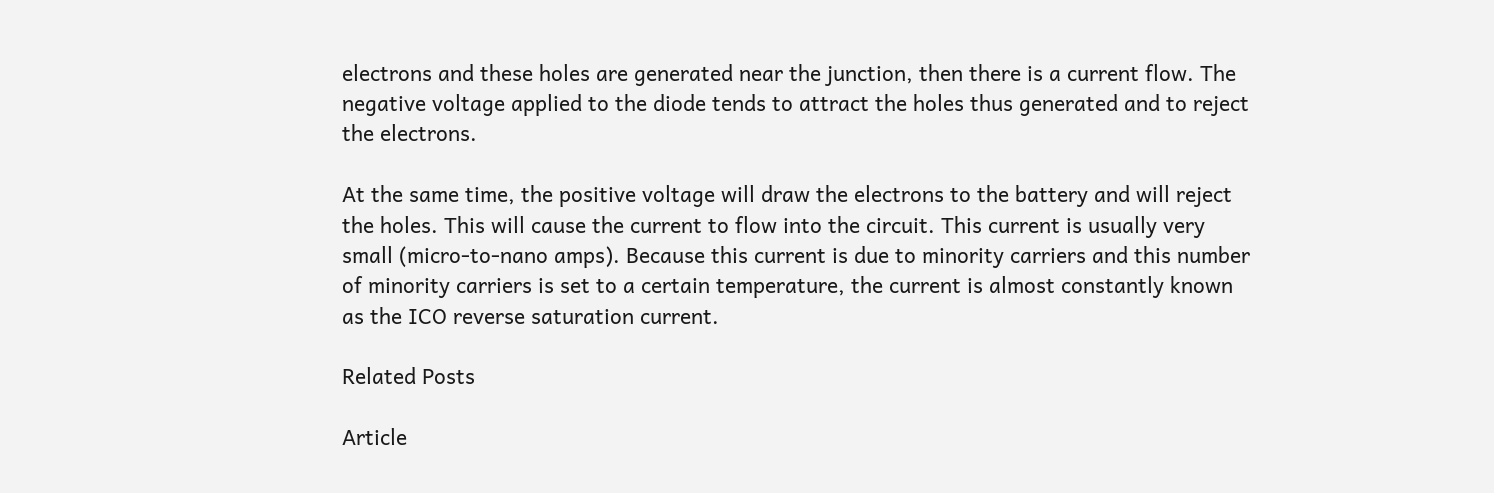electrons and these holes are generated near the junction, then there is a current flow. The negative voltage applied to the diode tends to attract the holes thus generated and to reject the electrons.

At the same time, the positive voltage will draw the electrons to the battery and will reject the holes. This will cause the current to flow into the circuit. This current is usually very small (micro-to-nano amps). Because this current is due to minority carriers and this number of minority carriers is set to a certain temperature, the current is almost constantly known as the ICO reverse saturation current.

Related Posts

Article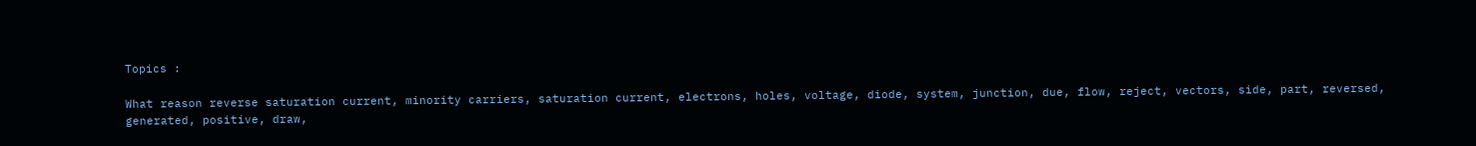Topics :

What reason reverse saturation current, minority carriers, saturation current, electrons, holes, voltage, diode, system, junction, due, flow, reject, vectors, side, part, reversed, generated, positive, draw,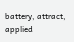battery, attract, applied